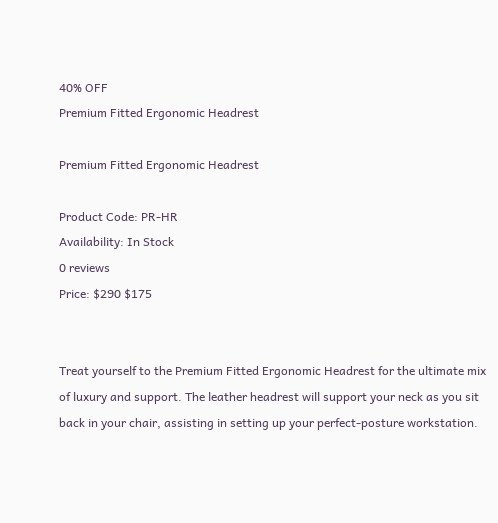40% OFF
Premium Fitted Ergonomic Headrest

Premium Fitted Ergonomic Headrest

Product Code: PR-HR
Availability: In Stock
0 reviews
Price: $290 $175


Treat yourself to the Premium Fitted Ergonomic Headrest for the ultimate mix of luxury and support. The leather headrest will support your neck as you sit back in your chair, assisting in setting up your perfect-posture workstation.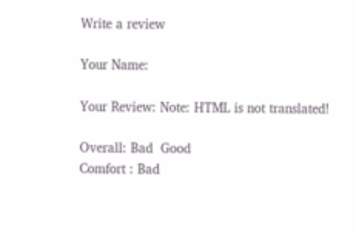Write a review

Your Name:

Your Review: Note: HTML is not translated!

Overall: Bad  Good
Comfort : Bad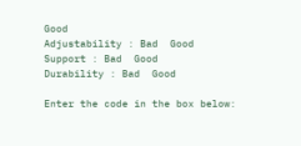Good
Adjustability : Bad  Good
Support : Bad  Good
Durability : Bad  Good

Enter the code in the box below: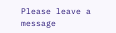Please leave a message